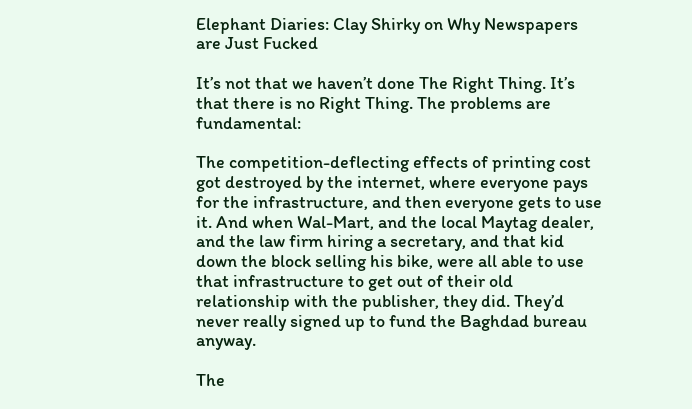Elephant Diaries: Clay Shirky on Why Newspapers are Just Fucked

It’s not that we haven’t done The Right Thing. It’s that there is no Right Thing. The problems are fundamental:

The competition-deflecting effects of printing cost got destroyed by the internet, where everyone pays for the infrastructure, and then everyone gets to use it. And when Wal-Mart, and the local Maytag dealer, and the law firm hiring a secretary, and that kid down the block selling his bike, were all able to use that infrastructure to get out of their old relationship with the publisher, they did. They’d never really signed up to fund the Baghdad bureau anyway.

The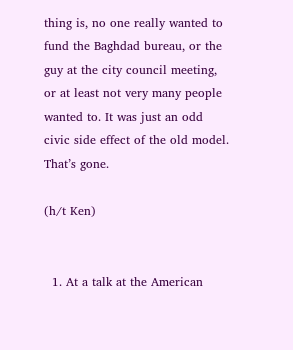thing is, no one really wanted to fund the Baghdad bureau, or the guy at the city council meeting, or at least not very many people wanted to. It was just an odd civic side effect of the old model. That’s gone.

(h/t Ken)


  1. At a talk at the American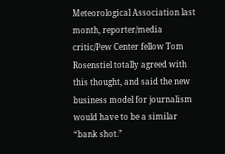Meteorological Association last month, reporter/media critic/Pew Center fellow Tom Rosenstiel totally agreed with this thought, and said the new business model for journalism would have to be a similar “bank shot.”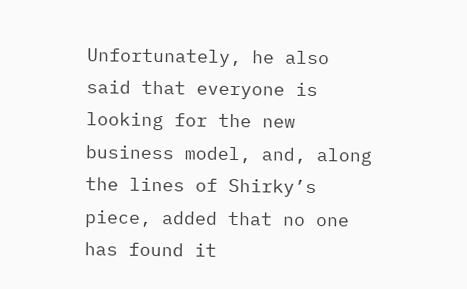Unfortunately, he also said that everyone is looking for the new business model, and, along the lines of Shirky’s piece, added that no one has found it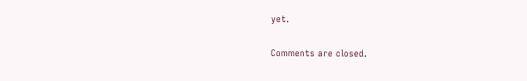yet.

Comments are closed.